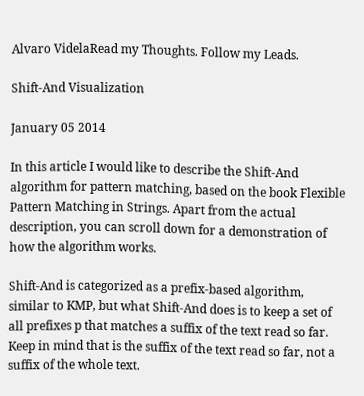Alvaro VidelaRead my Thoughts. Follow my Leads.

Shift-And Visualization

January 05 2014

In this article I would like to describe the Shift-And algorithm for pattern matching, based on the book Flexible Pattern Matching in Strings. Apart from the actual description, you can scroll down for a demonstration of how the algorithm works.

Shift-And is categorized as a prefix-based algorithm, similar to KMP, but what Shift-And does is to keep a set of all prefixes p that matches a suffix of the text read so far. Keep in mind that is the suffix of the text read so far, not a suffix of the whole text.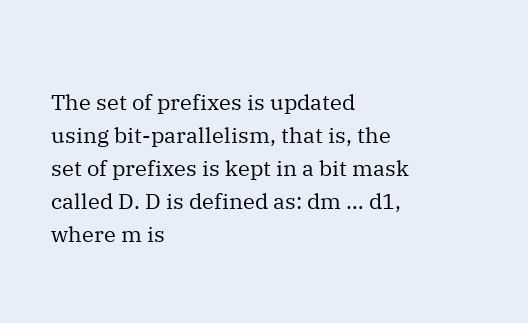The set of prefixes is updated using bit-parallelism, that is, the set of prefixes is kept in a bit mask called D. D is defined as: dm … d1, where m is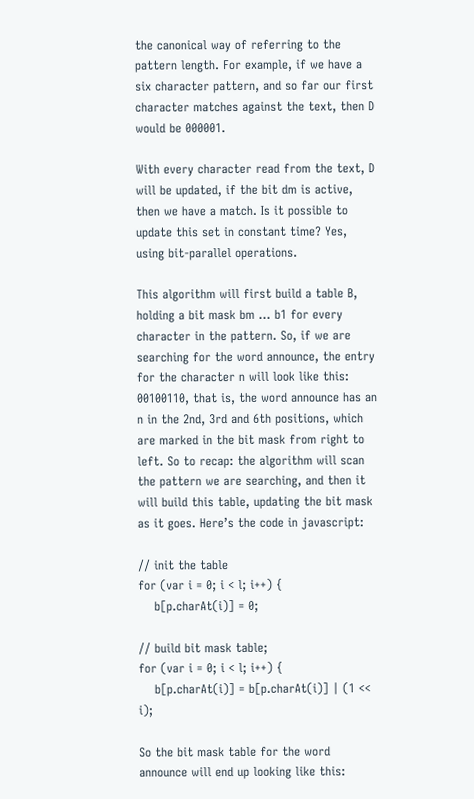the canonical way of referring to the pattern length. For example, if we have a six character pattern, and so far our first character matches against the text, then D would be 000001.

With every character read from the text, D will be updated, if the bit dm is active, then we have a match. Is it possible to update this set in constant time? Yes, using bit-parallel operations.

This algorithm will first build a table B, holding a bit mask bm … b1 for every character in the pattern. So, if we are searching for the word announce, the entry for the character n will look like this: 00100110, that is, the word announce has an n in the 2nd, 3rd and 6th positions, which are marked in the bit mask from right to left. So to recap: the algorithm will scan the pattern we are searching, and then it will build this table, updating the bit mask as it goes. Here’s the code in javascript:

// init the table
for (var i = 0; i < l; i++) {
    b[p.charAt(i)] = 0;

// build bit mask table;
for (var i = 0; i < l; i++) {
    b[p.charAt(i)] = b[p.charAt(i)] | (1 << i);

So the bit mask table for the word announce will end up looking like this: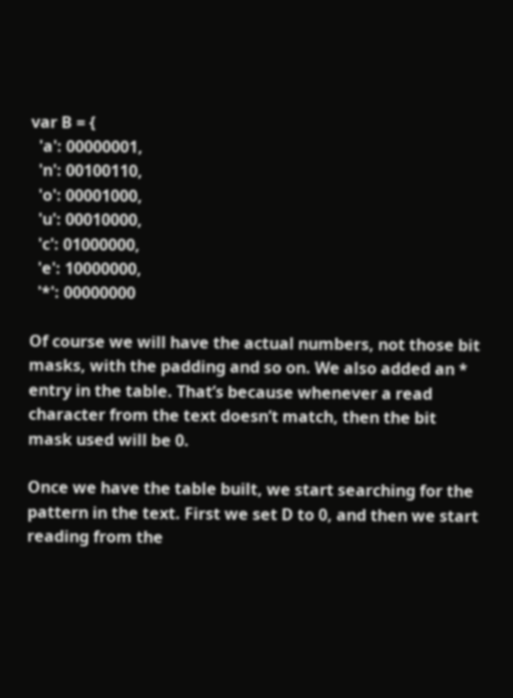var B = {
  'a': 00000001,
  'n': 00100110,
  'o': 00001000,
  'u': 00010000,
  'c': 01000000,
  'e': 10000000,
  '*': 00000000

Of course we will have the actual numbers, not those bit masks, with the padding and so on. We also added an * entry in the table. That’s because whenever a read character from the text doesn’t match, then the bit mask used will be 0.

Once we have the table built, we start searching for the pattern in the text. First we set D to 0, and then we start reading from the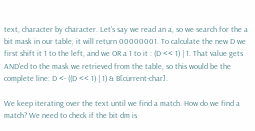text, character by character. Let’s say we read an a, so we search for the a bit mask in our table, it will return 00000001. To calculate the new D we first shift it 1 to the left, and we OR a 1 to it : (D << 1) | 1. That value gets AND'ed to the mask we retrieved from the table, so this would be the complete line: D <- ((D << 1) | 1) & B[current-char].

We keep iterating over the text until we find a match. How do we find a match? We need to check if the bit dm is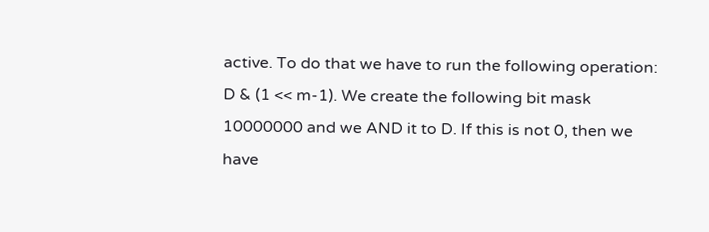active. To do that we have to run the following operation: D & (1 << m-1). We create the following bit mask 10000000 and we AND it to D. If this is not 0, then we have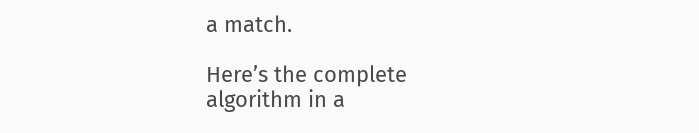a match.

Here’s the complete algorithm in a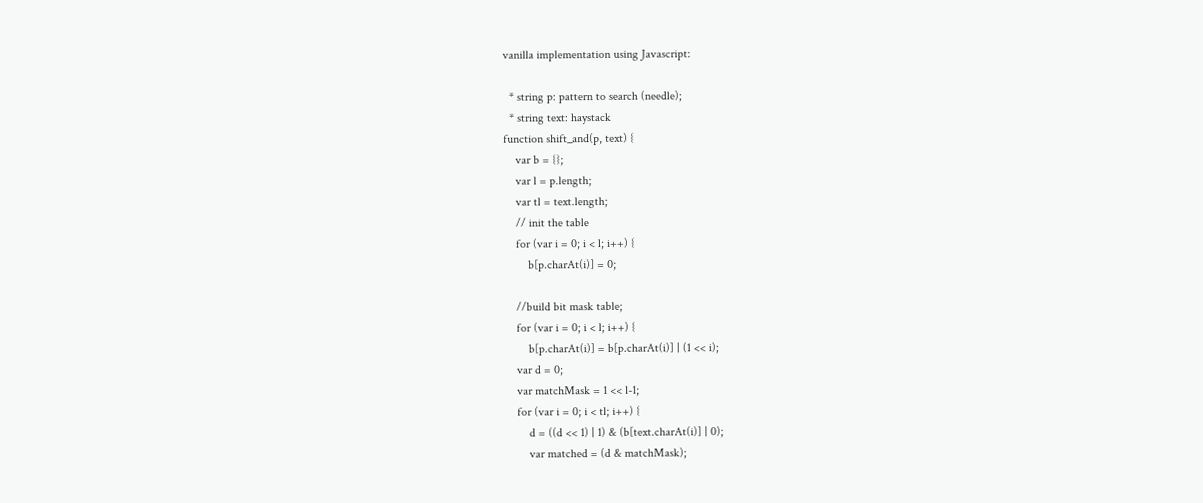vanilla implementation using Javascript:

  * string p: pattern to search (needle);
  * string text: haystack
function shift_and(p, text) {
    var b = {};
    var l = p.length;
    var tl = text.length;
    // init the table
    for (var i = 0; i < l; i++) {
        b[p.charAt(i)] = 0;

    //build bit mask table;
    for (var i = 0; i < l; i++) {
        b[p.charAt(i)] = b[p.charAt(i)] | (1 << i);
    var d = 0;
    var matchMask = 1 << l-1;
    for (var i = 0; i < tl; i++) {
        d = ((d << 1) | 1) & (b[text.charAt(i)] | 0);
        var matched = (d & matchMask);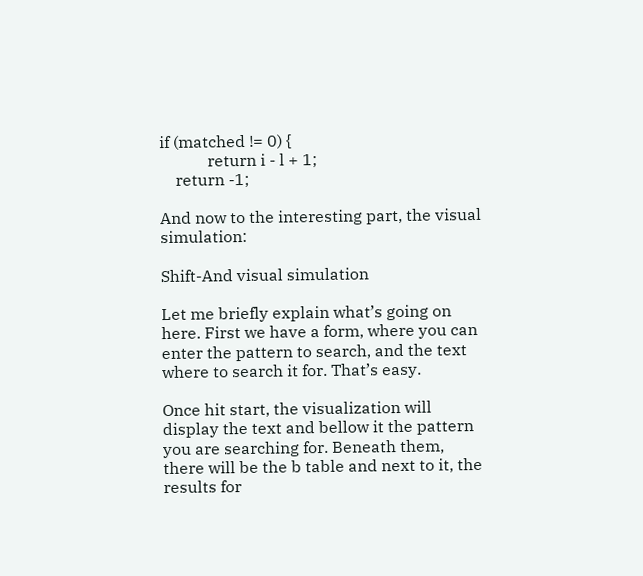if (matched != 0) {
            return i - l + 1;
    return -1;

And now to the interesting part, the visual simulation:

Shift-And visual simulation

Let me briefly explain what’s going on here. First we have a form, where you can enter the pattern to search, and the text where to search it for. That’s easy.

Once hit start, the visualization will display the text and bellow it the pattern you are searching for. Beneath them, there will be the b table and next to it, the results for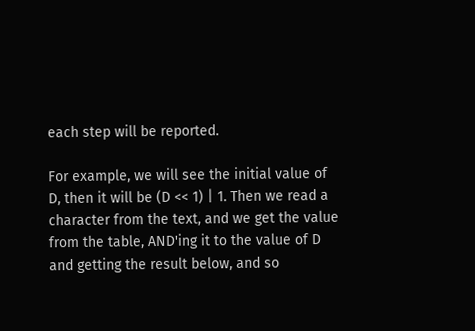each step will be reported.

For example, we will see the initial value of D, then it will be (D << 1) | 1. Then we read a character from the text, and we get the value from the table, AND'ing it to the value of D and getting the result below, and so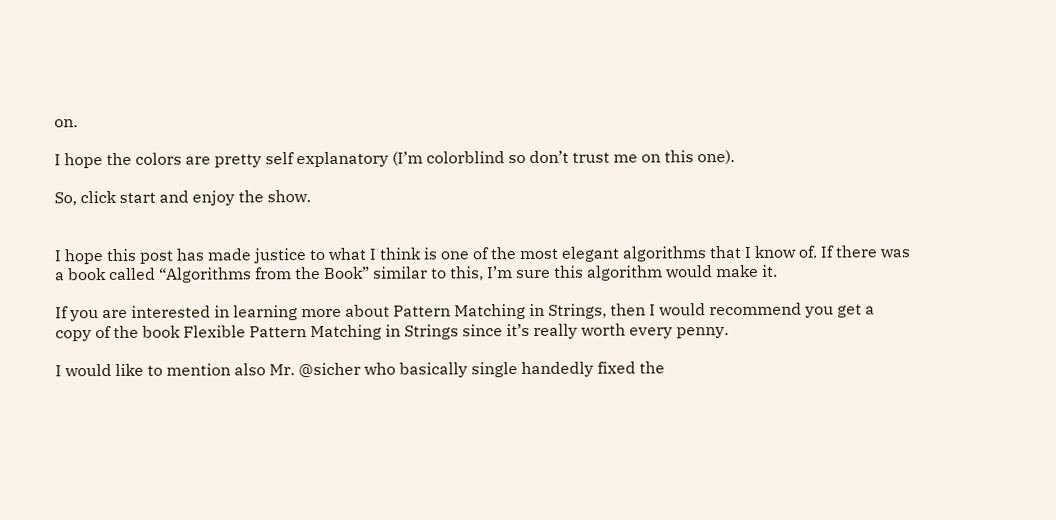on.

I hope the colors are pretty self explanatory (I’m colorblind so don’t trust me on this one).

So, click start and enjoy the show.


I hope this post has made justice to what I think is one of the most elegant algorithms that I know of. If there was a book called “Algorithms from the Book” similar to this, I’m sure this algorithm would make it.

If you are interested in learning more about Pattern Matching in Strings, then I would recommend you get a copy of the book Flexible Pattern Matching in Strings since it’s really worth every penny.

I would like to mention also Mr. @sicher who basically single handedly fixed the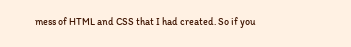mess of HTML and CSS that I had created. So if you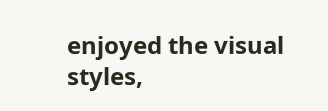enjoyed the visual styles,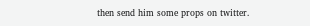then send him some props on twitter.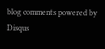blog comments powered by Disqus